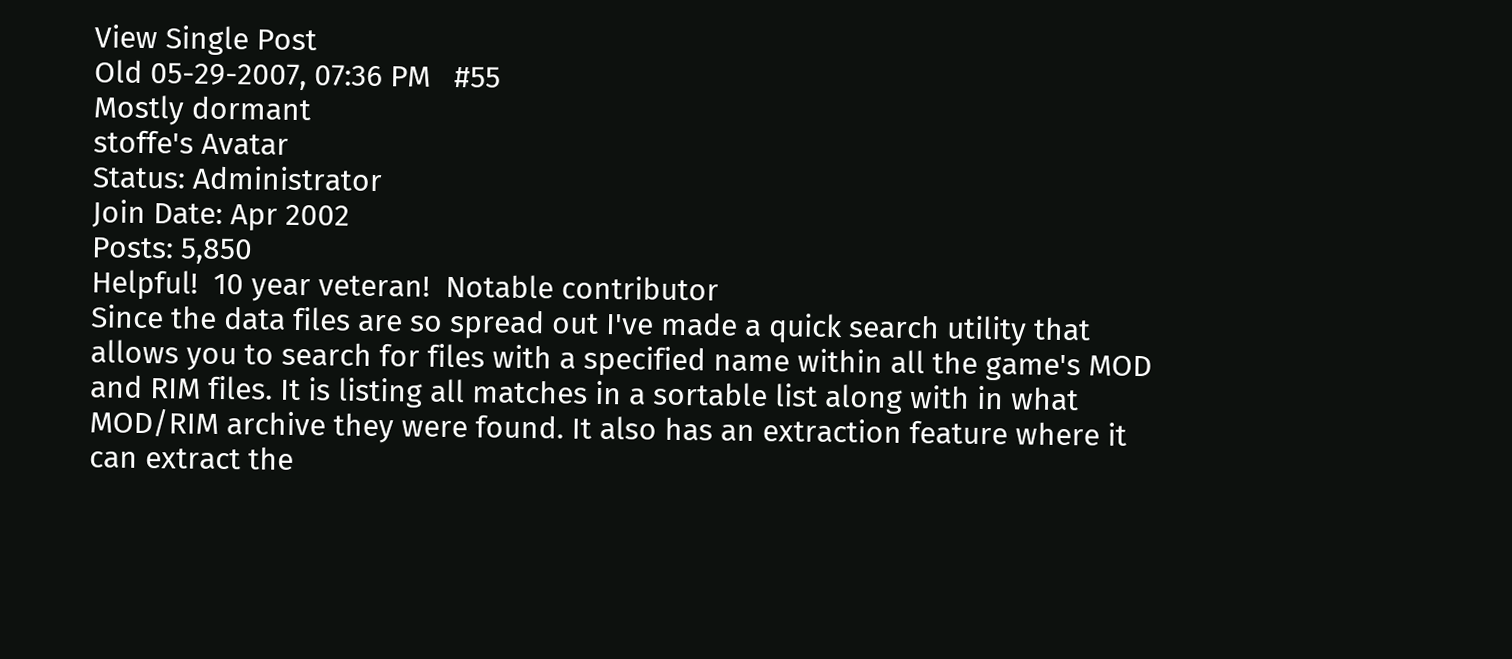View Single Post
Old 05-29-2007, 07:36 PM   #55
Mostly dormant
stoffe's Avatar
Status: Administrator
Join Date: Apr 2002
Posts: 5,850
Helpful!  10 year veteran!  Notable contributor
Since the data files are so spread out I've made a quick search utility that allows you to search for files with a specified name within all the game's MOD and RIM files. It is listing all matches in a sortable list along with in what MOD/RIM archive they were found. It also has an extraction feature where it can extract the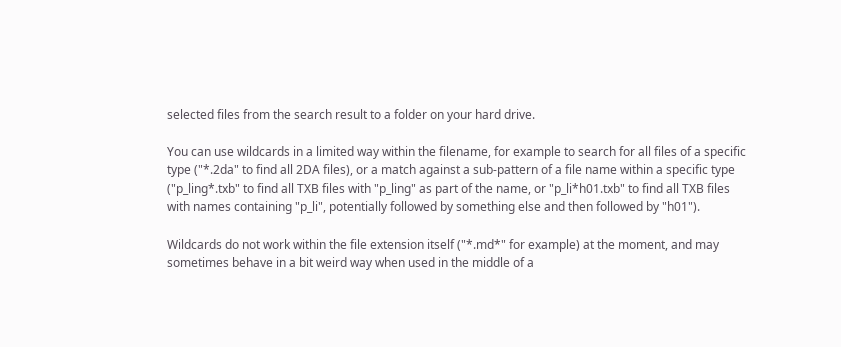selected files from the search result to a folder on your hard drive.

You can use wildcards in a limited way within the filename, for example to search for all files of a specific type ("*.2da" to find all 2DA files), or a match against a sub-pattern of a file name within a specific type ("p_ling*.txb" to find all TXB files with "p_ling" as part of the name, or "p_li*h01.txb" to find all TXB files with names containing "p_li", potentially followed by something else and then followed by "h01").

Wildcards do not work within the file extension itself ("*.md*" for example) at the moment, and may sometimes behave in a bit weird way when used in the middle of a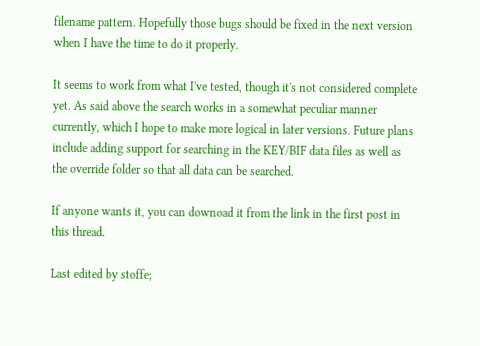filename pattern. Hopefully those bugs should be fixed in the next version when I have the time to do it properly.

It seems to work from what I've tested, though it's not considered complete yet. As said above the search works in a somewhat peculiar manner currently, which I hope to make more logical in later versions. Future plans include adding support for searching in the KEY/BIF data files as well as the override folder so that all data can be searched.

If anyone wants it, you can downoad it from the link in the first post in this thread.

Last edited by stoffe;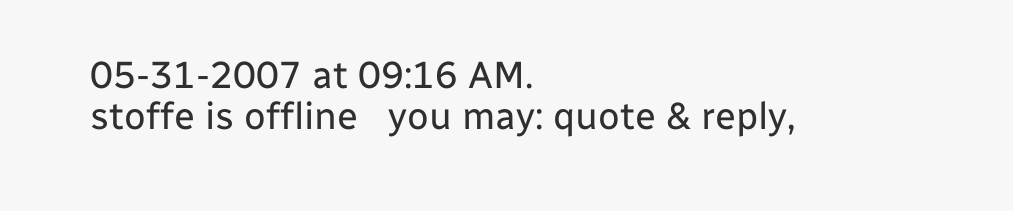05-31-2007 at 09:16 AM.
stoffe is offline   you may: quote & reply,